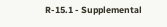R-15.1 - Supplemental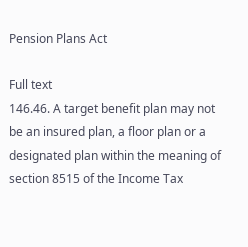Pension Plans Act

Full text
146.46. A target benefit plan may not be an insured plan, a floor plan or a designated plan within the meaning of section 8515 of the Income Tax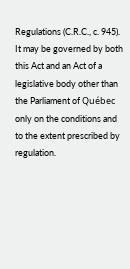Regulations (C.R.C., c. 945).
It may be governed by both this Act and an Act of a legislative body other than the Parliament of Québec only on the conditions and to the extent prescribed by regulation.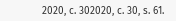2020, c. 302020, c. 30, s. 61.